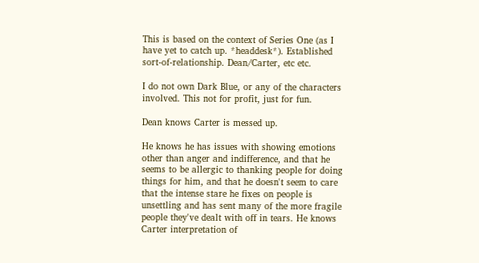This is based on the context of Series One (as I have yet to catch up. *headdesk*). Established sort-of-relationship. Dean/Carter, etc etc.

I do not own Dark Blue, or any of the characters involved. This not for profit, just for fun.

Dean knows Carter is messed up.

He knows he has issues with showing emotions other than anger and indifference, and that he seems to be allergic to thanking people for doing things for him, and that he doesn't seem to care that the intense stare he fixes on people is unsettling and has sent many of the more fragile people they've dealt with off in tears. He knows Carter interpretation of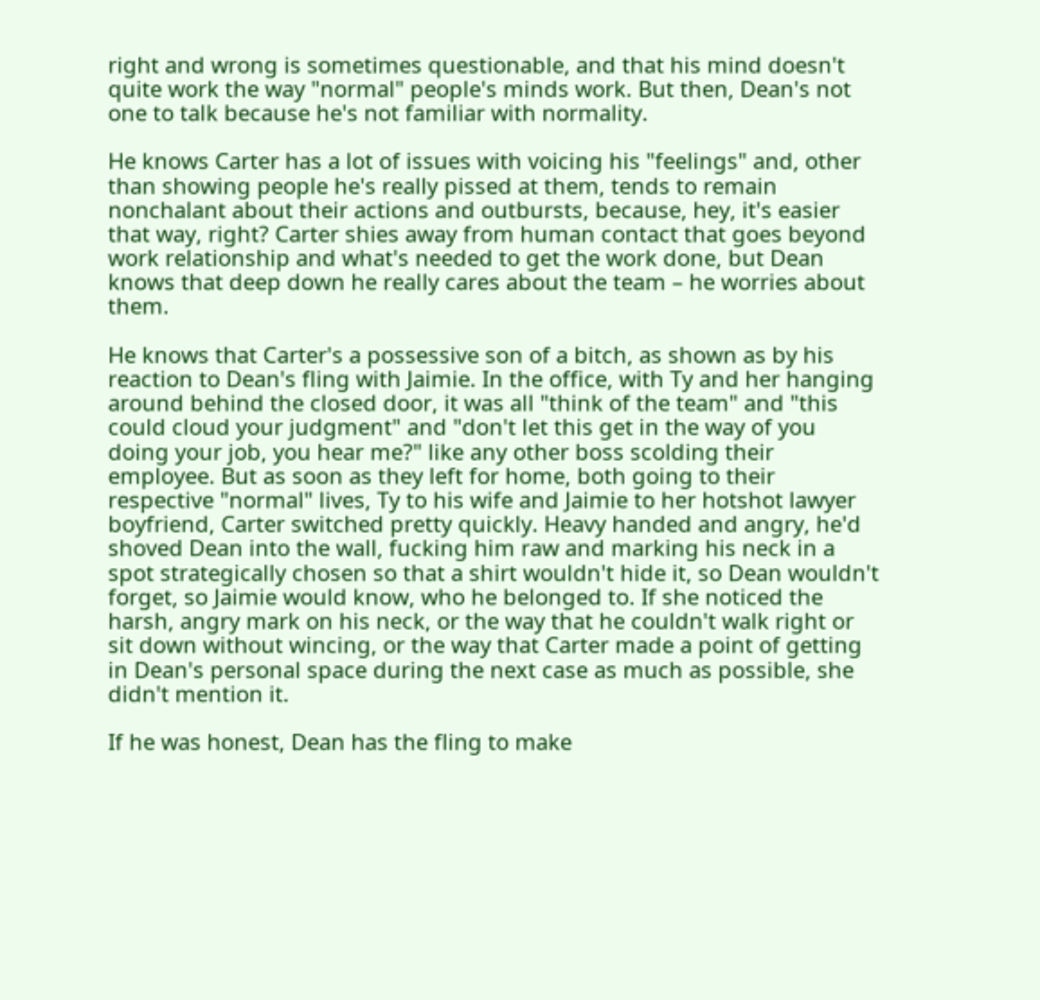right and wrong is sometimes questionable, and that his mind doesn't quite work the way "normal" people's minds work. But then, Dean's not one to talk because he's not familiar with normality.

He knows Carter has a lot of issues with voicing his "feelings" and, other than showing people he's really pissed at them, tends to remain nonchalant about their actions and outbursts, because, hey, it's easier that way, right? Carter shies away from human contact that goes beyond work relationship and what's needed to get the work done, but Dean knows that deep down he really cares about the team – he worries about them.

He knows that Carter's a possessive son of a bitch, as shown as by his reaction to Dean's fling with Jaimie. In the office, with Ty and her hanging around behind the closed door, it was all "think of the team" and "this could cloud your judgment" and "don't let this get in the way of you doing your job, you hear me?" like any other boss scolding their employee. But as soon as they left for home, both going to their respective "normal" lives, Ty to his wife and Jaimie to her hotshot lawyer boyfriend, Carter switched pretty quickly. Heavy handed and angry, he'd shoved Dean into the wall, fucking him raw and marking his neck in a spot strategically chosen so that a shirt wouldn't hide it, so Dean wouldn't forget, so Jaimie would know, who he belonged to. If she noticed the harsh, angry mark on his neck, or the way that he couldn't walk right or sit down without wincing, or the way that Carter made a point of getting in Dean's personal space during the next case as much as possible, she didn't mention it.

If he was honest, Dean has the fling to make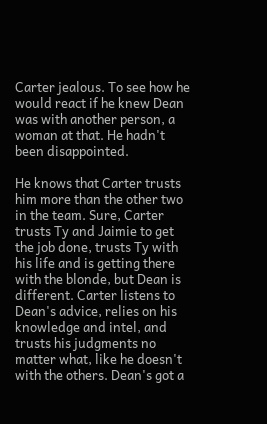Carter jealous. To see how he would react if he knew Dean was with another person, a woman at that. He hadn't been disappointed.

He knows that Carter trusts him more than the other two in the team. Sure, Carter trusts Ty and Jaimie to get the job done, trusts Ty with his life and is getting there with the blonde, but Dean is different. Carter listens to Dean's advice, relies on his knowledge and intel, and trusts his judgments no matter what, like he doesn't with the others. Dean's got a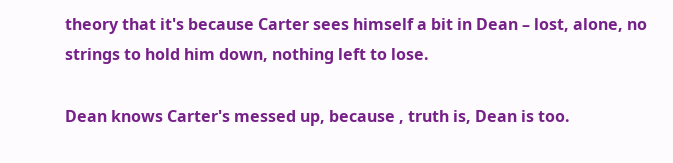theory that it's because Carter sees himself a bit in Dean – lost, alone, no strings to hold him down, nothing left to lose.

Dean knows Carter's messed up, because , truth is, Dean is too.